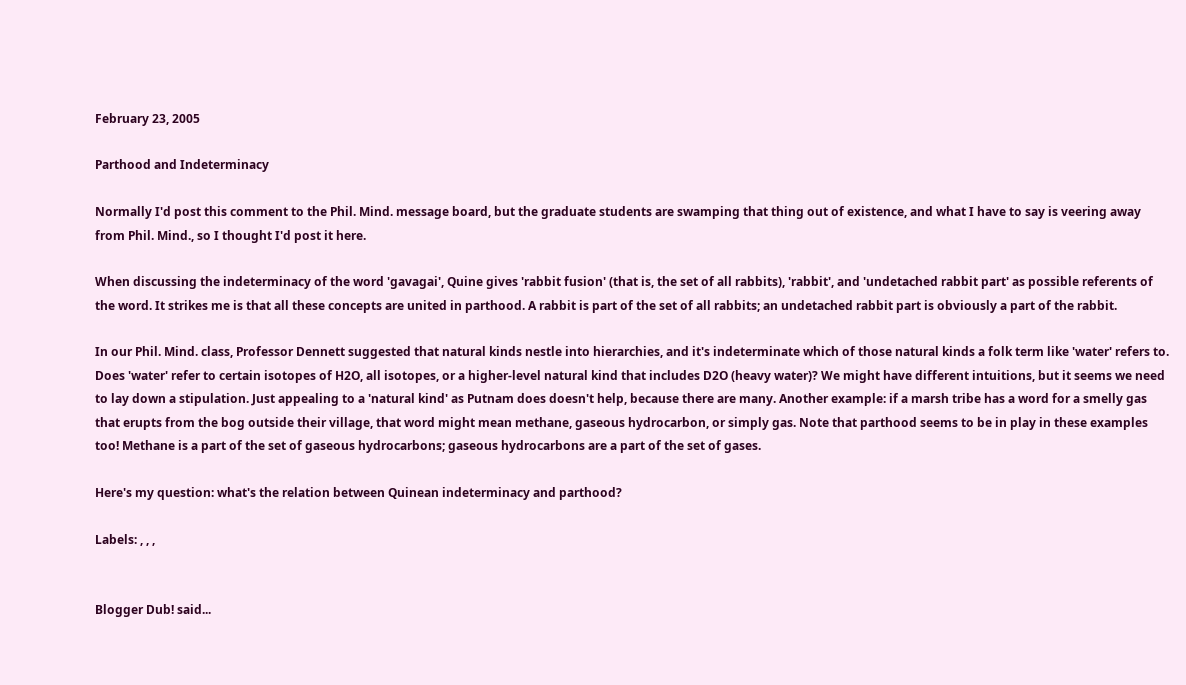February 23, 2005

Parthood and Indeterminacy

Normally I'd post this comment to the Phil. Mind. message board, but the graduate students are swamping that thing out of existence, and what I have to say is veering away from Phil. Mind., so I thought I'd post it here.

When discussing the indeterminacy of the word 'gavagai', Quine gives 'rabbit fusion' (that is, the set of all rabbits), 'rabbit', and 'undetached rabbit part' as possible referents of the word. It strikes me is that all these concepts are united in parthood. A rabbit is part of the set of all rabbits; an undetached rabbit part is obviously a part of the rabbit.

In our Phil. Mind. class, Professor Dennett suggested that natural kinds nestle into hierarchies, and it's indeterminate which of those natural kinds a folk term like 'water' refers to. Does 'water' refer to certain isotopes of H2O, all isotopes, or a higher-level natural kind that includes D2O (heavy water)? We might have different intuitions, but it seems we need to lay down a stipulation. Just appealing to a 'natural kind' as Putnam does doesn't help, because there are many. Another example: if a marsh tribe has a word for a smelly gas that erupts from the bog outside their village, that word might mean methane, gaseous hydrocarbon, or simply gas. Note that parthood seems to be in play in these examples too! Methane is a part of the set of gaseous hydrocarbons; gaseous hydrocarbons are a part of the set of gases.

Here's my question: what's the relation between Quinean indeterminacy and parthood?

Labels: , , ,


Blogger Dub! said...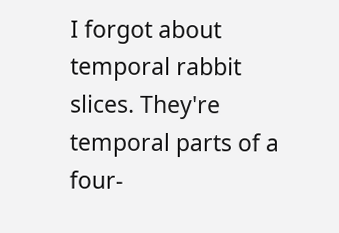I forgot about temporal rabbit slices. They're temporal parts of a four-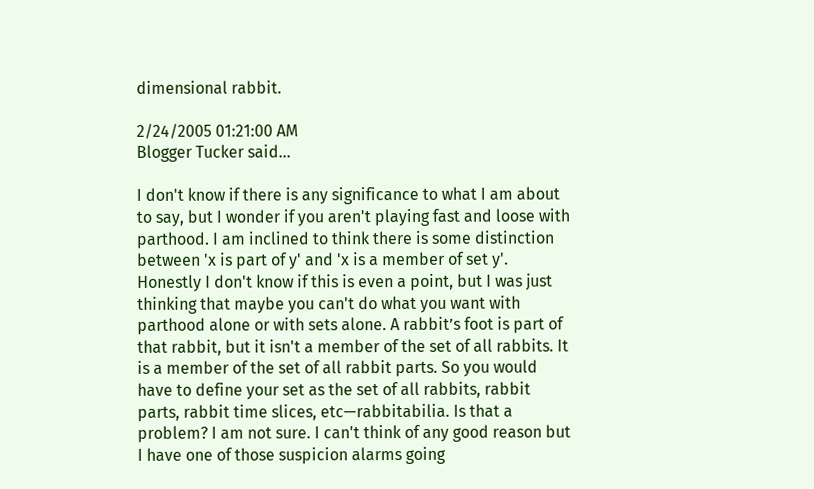dimensional rabbit.

2/24/2005 01:21:00 AM
Blogger Tucker said...

I don't know if there is any significance to what I am about to say, but I wonder if you aren't playing fast and loose with parthood. I am inclined to think there is some distinction between 'x is part of y' and 'x is a member of set y'. Honestly I don't know if this is even a point, but I was just thinking that maybe you can't do what you want with parthood alone or with sets alone. A rabbit’s foot is part of that rabbit, but it isn't a member of the set of all rabbits. It is a member of the set of all rabbit parts. So you would have to define your set as the set of all rabbits, rabbit parts, rabbit time slices, etc—rabbitabilia. Is that a problem? I am not sure. I can't think of any good reason but I have one of those suspicion alarms going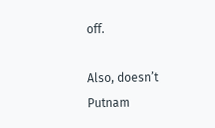off.

Also, doesn’t Putnam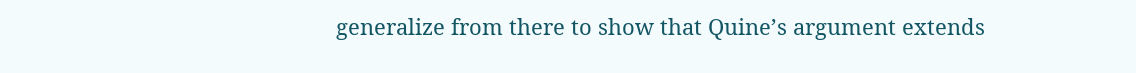generalize from there to show that Quine’s argument extends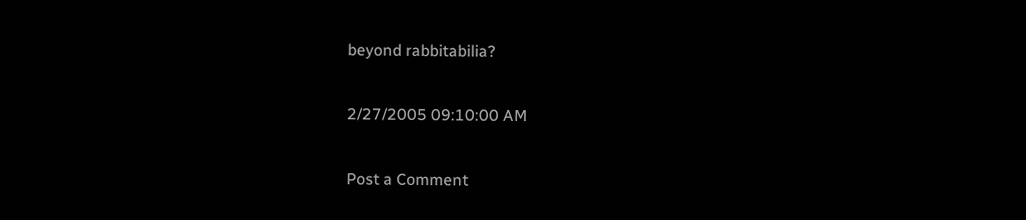beyond rabbitabilia?

2/27/2005 09:10:00 AM

Post a Comment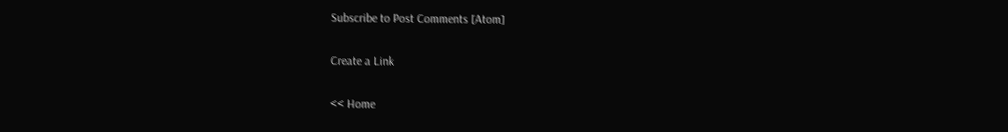Subscribe to Post Comments [Atom]

Create a Link

<< Home